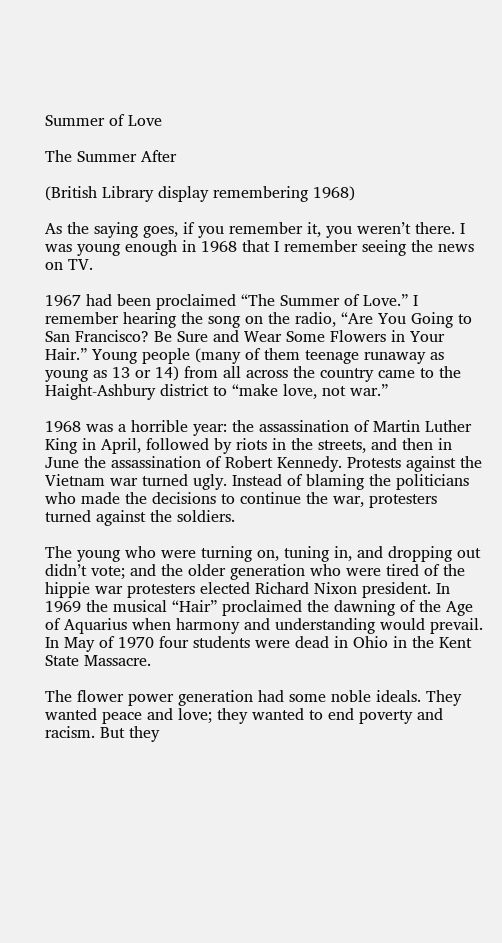Summer of Love

The Summer After

(British Library display remembering 1968)

As the saying goes, if you remember it, you weren’t there. I was young enough in 1968 that I remember seeing the news on TV.

1967 had been proclaimed “The Summer of Love.” I remember hearing the song on the radio, “Are You Going to San Francisco? Be Sure and Wear Some Flowers in Your Hair.” Young people (many of them teenage runaway as young as 13 or 14) from all across the country came to the Haight-Ashbury district to “make love, not war.”

1968 was a horrible year: the assassination of Martin Luther King in April, followed by riots in the streets, and then in June the assassination of Robert Kennedy. Protests against the Vietnam war turned ugly. Instead of blaming the politicians who made the decisions to continue the war, protesters turned against the soldiers.

The young who were turning on, tuning in, and dropping out didn’t vote; and the older generation who were tired of the hippie war protesters elected Richard Nixon president. In 1969 the musical “Hair” proclaimed the dawning of the Age of Aquarius when harmony and understanding would prevail. In May of 1970 four students were dead in Ohio in the Kent State Massacre.

The flower power generation had some noble ideals. They wanted peace and love; they wanted to end poverty and racism. But they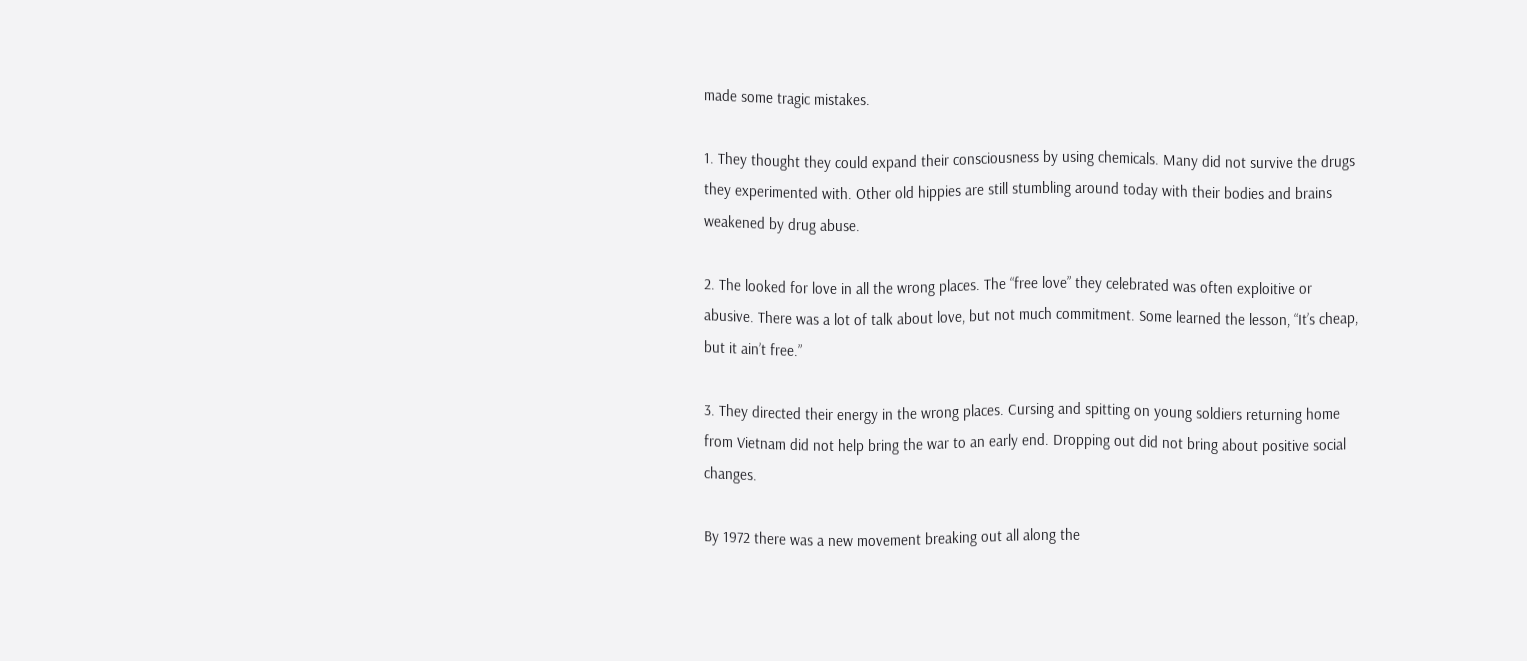made some tragic mistakes.

1. They thought they could expand their consciousness by using chemicals. Many did not survive the drugs they experimented with. Other old hippies are still stumbling around today with their bodies and brains weakened by drug abuse.

2. The looked for love in all the wrong places. The “free love” they celebrated was often exploitive or abusive. There was a lot of talk about love, but not much commitment. Some learned the lesson, “It’s cheap, but it ain’t free.”

3. They directed their energy in the wrong places. Cursing and spitting on young soldiers returning home from Vietnam did not help bring the war to an early end. Dropping out did not bring about positive social changes.

By 1972 there was a new movement breaking out all along the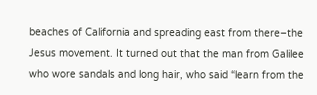beaches of California and spreading east from there–the Jesus movement. It turned out that the man from Galilee who wore sandals and long hair, who said “learn from the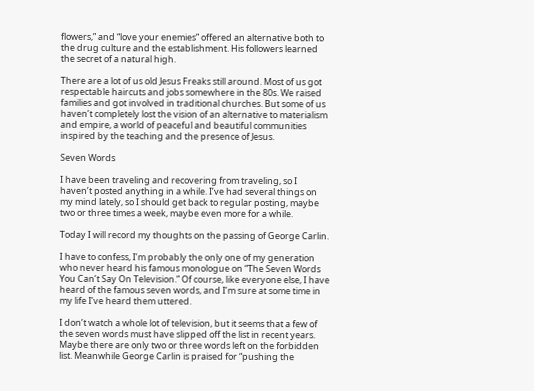flowers,” and “love your enemies” offered an alternative both to the drug culture and the establishment. His followers learned the secret of a natural high.

There are a lot of us old Jesus Freaks still around. Most of us got respectable haircuts and jobs somewhere in the 80s. We raised families and got involved in traditional churches. But some of us haven’t completely lost the vision of an alternative to materialism and empire, a world of peaceful and beautiful communities inspired by the teaching and the presence of Jesus.

Seven Words

I have been traveling and recovering from traveling, so I haven’t posted anything in a while. I’ve had several things on my mind lately, so I should get back to regular posting, maybe two or three times a week, maybe even more for a while.

Today I will record my thoughts on the passing of George Carlin.

I have to confess, I’m probably the only one of my generation who never heard his famous monologue on “The Seven Words You Can’t Say On Television.” Of course, like everyone else, I have heard of the famous seven words, and I’m sure at some time in my life I’ve heard them uttered.

I don’t watch a whole lot of television, but it seems that a few of the seven words must have slipped off the list in recent years. Maybe there are only two or three words left on the forbidden list. Meanwhile George Carlin is praised for “pushing the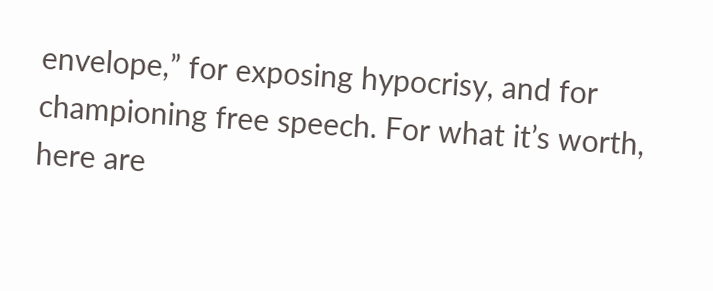envelope,” for exposing hypocrisy, and for championing free speech. For what it’s worth, here are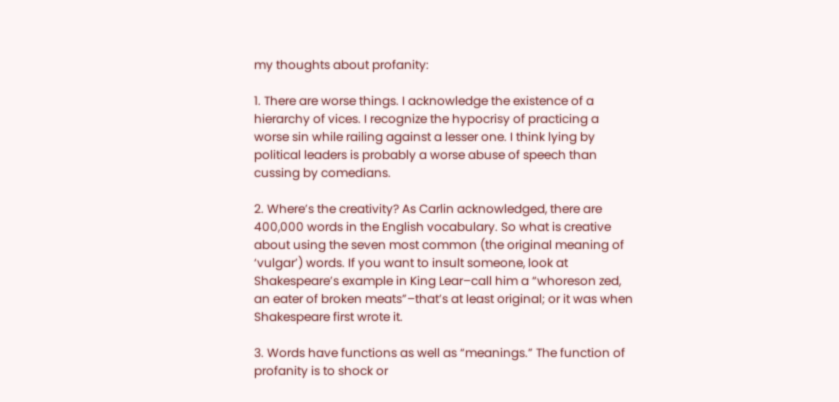my thoughts about profanity:

1. There are worse things. I acknowledge the existence of a hierarchy of vices. I recognize the hypocrisy of practicing a worse sin while railing against a lesser one. I think lying by political leaders is probably a worse abuse of speech than cussing by comedians.

2. Where’s the creativity? As Carlin acknowledged, there are 400,000 words in the English vocabulary. So what is creative about using the seven most common (the original meaning of ‘vulgar’) words. If you want to insult someone, look at Shakespeare’s example in King Lear–call him a “whoreson zed, an eater of broken meats”–that’s at least original; or it was when Shakespeare first wrote it.

3. Words have functions as well as “meanings.” The function of profanity is to shock or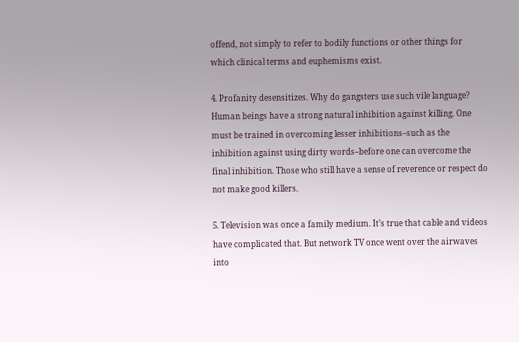offend, not simply to refer to bodily functions or other things for which clinical terms and euphemisms exist.

4. Profanity desensitizes. Why do gangsters use such vile language? Human beings have a strong natural inhibition against killing. One must be trained in overcoming lesser inhibitions–such as the inhibition against using dirty words–before one can overcome the final inhibition. Those who still have a sense of reverence or respect do not make good killers.

5. Television was once a family medium. It’s true that cable and videos have complicated that. But network TV once went over the airwaves into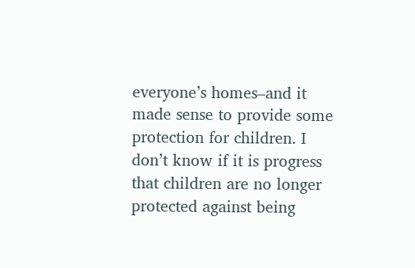everyone’s homes–and it made sense to provide some protection for children. I don’t know if it is progress that children are no longer protected against being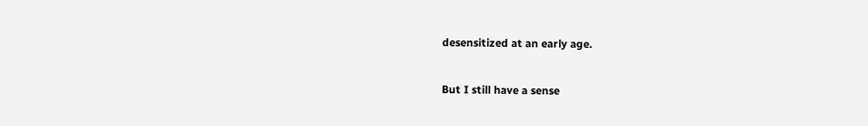desensitized at an early age.

But I still have a sense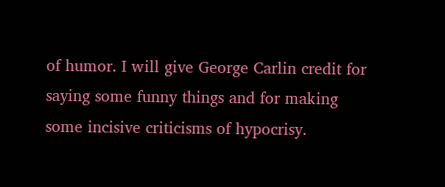of humor. I will give George Carlin credit for saying some funny things and for making some incisive criticisms of hypocrisy.